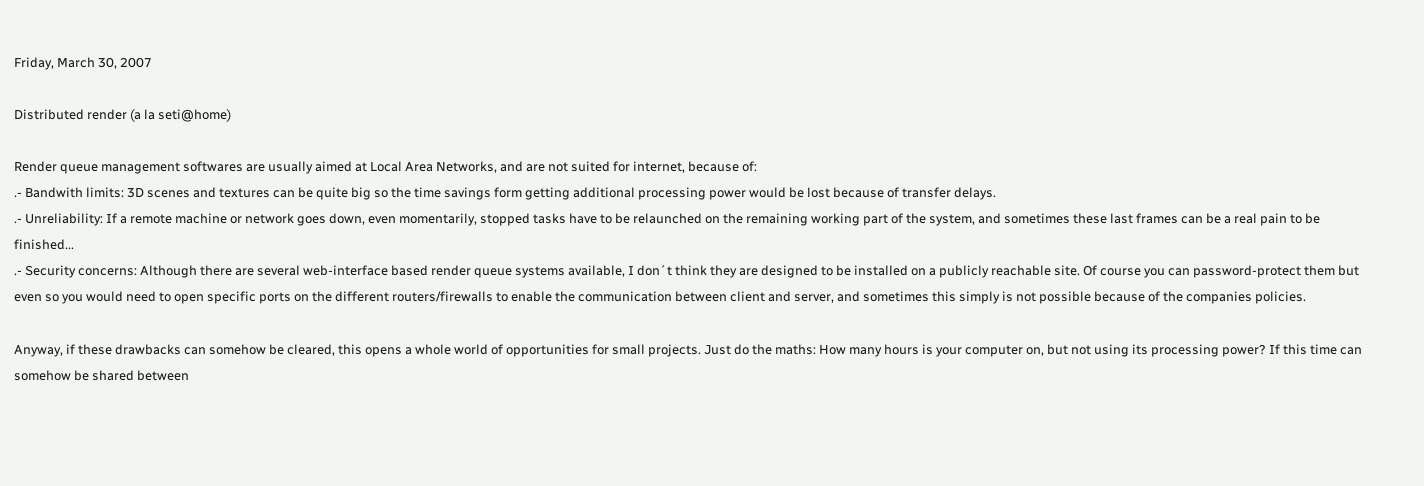Friday, March 30, 2007

Distributed render (a la seti@home)

Render queue management softwares are usually aimed at Local Area Networks, and are not suited for internet, because of:
.- Bandwith limits: 3D scenes and textures can be quite big so the time savings form getting additional processing power would be lost because of transfer delays.
.- Unreliability: If a remote machine or network goes down, even momentarily, stopped tasks have to be relaunched on the remaining working part of the system, and sometimes these last frames can be a real pain to be finished...
.- Security concerns: Although there are several web-interface based render queue systems available, I don´t think they are designed to be installed on a publicly reachable site. Of course you can password-protect them but even so you would need to open specific ports on the different routers/firewalls to enable the communication between client and server, and sometimes this simply is not possible because of the companies policies.

Anyway, if these drawbacks can somehow be cleared, this opens a whole world of opportunities for small projects. Just do the maths: How many hours is your computer on, but not using its processing power? If this time can somehow be shared between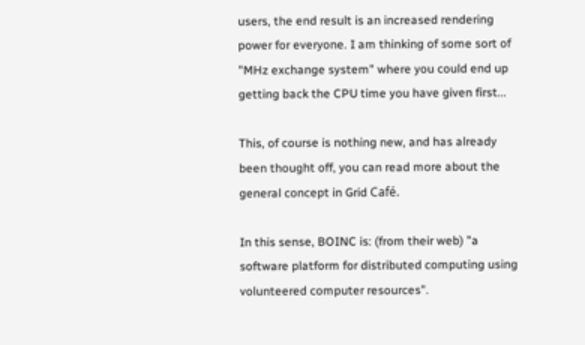users, the end result is an increased rendering power for everyone. I am thinking of some sort of "MHz exchange system" where you could end up getting back the CPU time you have given first...

This, of course is nothing new, and has already been thought off, you can read more about the general concept in Grid Café.

In this sense, BOINC is: (from their web) "a software platform for distributed computing using volunteered computer resources".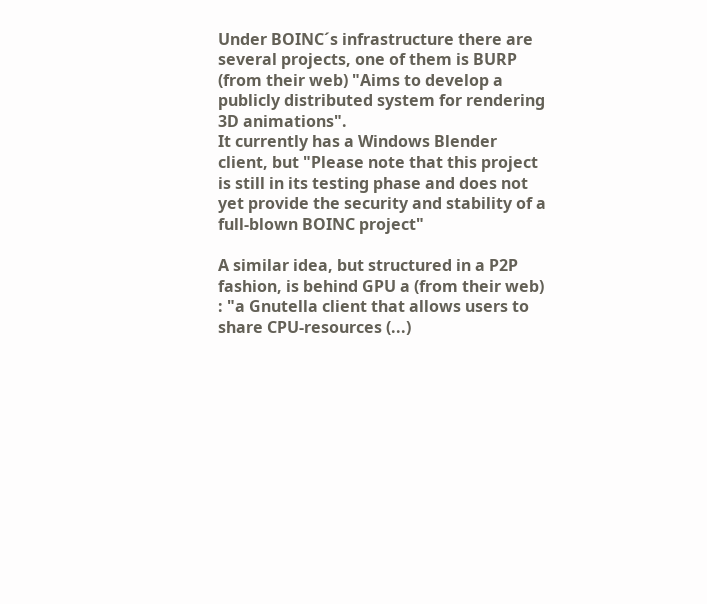Under BOINC´s infrastructure there are several projects, one of them is BURP (from their web) "Aims to develop a publicly distributed system for rendering 3D animations".
It currently has a Windows Blender client, but "Please note that this project is still in its testing phase and does not yet provide the security and stability of a full-blown BOINC project"

A similar idea, but structured in a P2P fashion, is behind GPU a (from their web) : "a Gnutella client that allows users to share CPU-resources (...)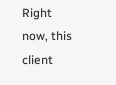Right now, this client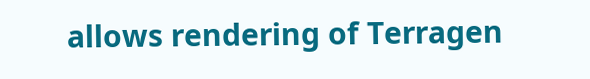allows rendering of Terragen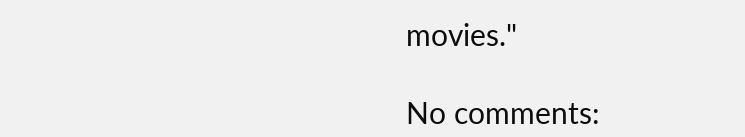movies."

No comments: